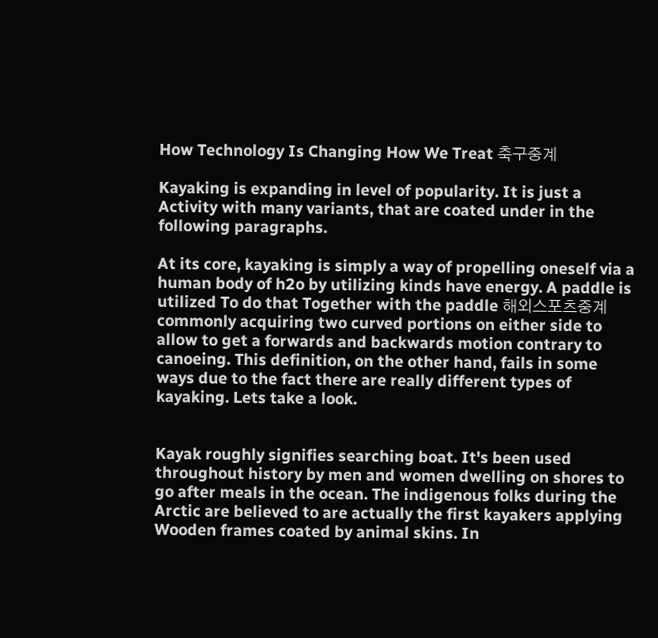How Technology Is Changing How We Treat 축구중계

Kayaking is expanding in level of popularity. It is just a Activity with many variants, that are coated under in the following paragraphs.

At its core, kayaking is simply a way of propelling oneself via a human body of h2o by utilizing kinds have energy. A paddle is utilized To do that Together with the paddle 해외스포츠중계 commonly acquiring two curved portions on either side to allow to get a forwards and backwards motion contrary to canoeing. This definition, on the other hand, fails in some ways due to the fact there are really different types of kayaking. Lets take a look.


Kayak roughly signifies searching boat. It's been used throughout history by men and women dwelling on shores to go after meals in the ocean. The indigenous folks during the Arctic are believed to are actually the first kayakers applying Wooden frames coated by animal skins. In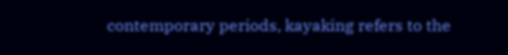contemporary periods, kayaking refers to the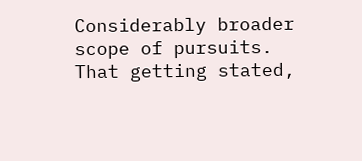Considerably broader scope of pursuits. That getting stated,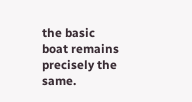the basic boat remains precisely the same.